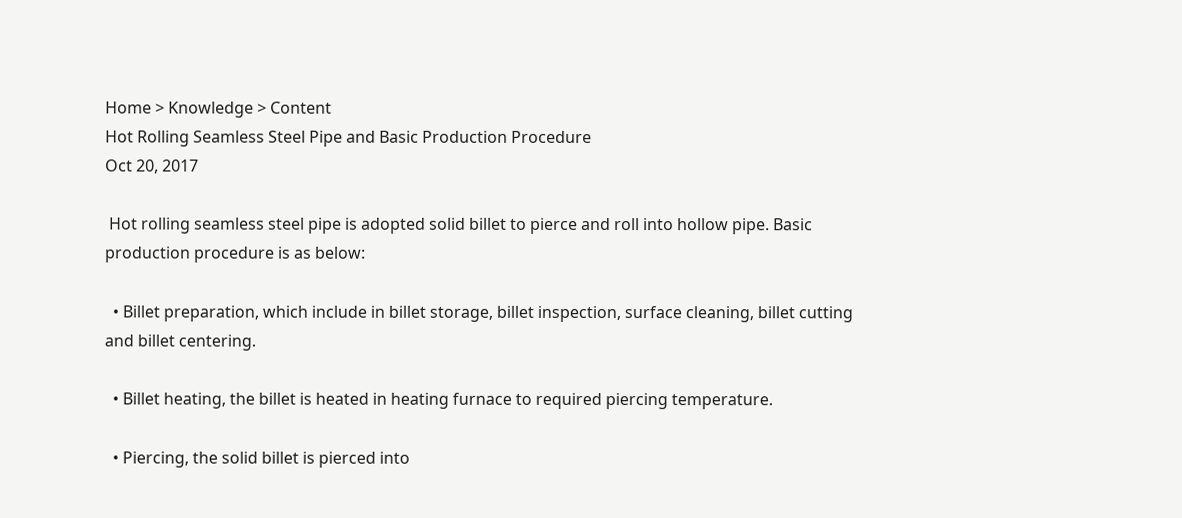Home > Knowledge > Content
Hot Rolling Seamless Steel Pipe and Basic Production Procedure
Oct 20, 2017

 Hot rolling seamless steel pipe is adopted solid billet to pierce and roll into hollow pipe. Basic production procedure is as below:

  • Billet preparation, which include in billet storage, billet inspection, surface cleaning, billet cutting and billet centering.

  • Billet heating, the billet is heated in heating furnace to required piercing temperature.

  • Piercing, the solid billet is pierced into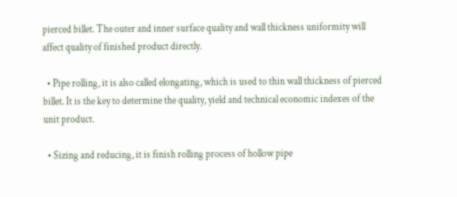pierced billet. The outer and inner surface quality and wall thickness uniformity will affect quality of finished product directly.

  • Pipe rolling, it is also called elongating, which is used to thin wall thickness of pierced billet. It is the key to determine the quality, yield and technical economic indexes of the unit product.

  • Sizing and reducing, it is finish rolling process of hollow pipe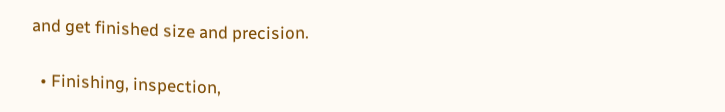and get finished size and precision.

  • Finishing, inspection,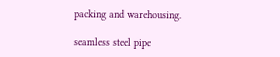packing and warehousing.

seamless steel pipe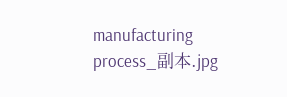manufacturing process_副本.jpg